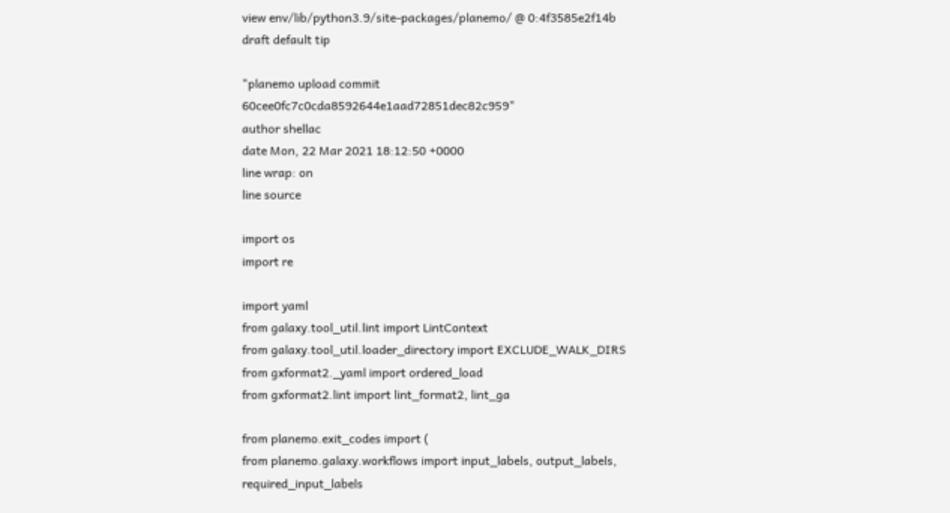view env/lib/python3.9/site-packages/planemo/ @ 0:4f3585e2f14b draft default tip

"planemo upload commit 60cee0fc7c0cda8592644e1aad72851dec82c959"
author shellac
date Mon, 22 Mar 2021 18:12:50 +0000
line wrap: on
line source

import os
import re

import yaml
from galaxy.tool_util.lint import LintContext
from galaxy.tool_util.loader_directory import EXCLUDE_WALK_DIRS
from gxformat2._yaml import ordered_load
from gxformat2.lint import lint_format2, lint_ga

from planemo.exit_codes import (
from planemo.galaxy.workflows import input_labels, output_labels, required_input_labels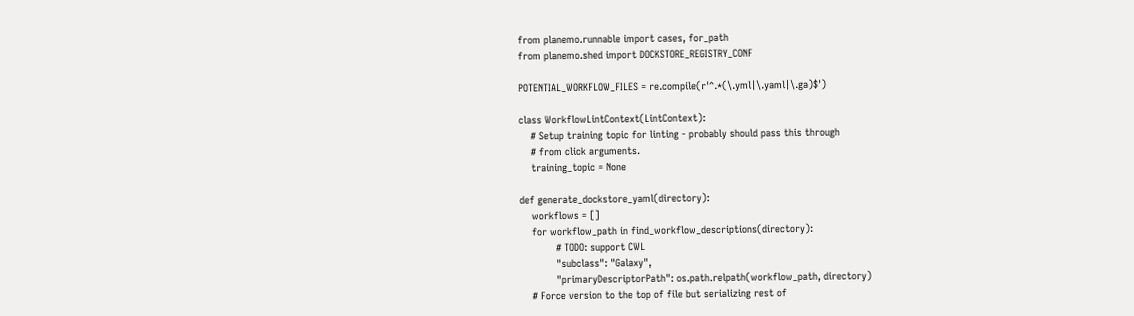from planemo.runnable import cases, for_path
from planemo.shed import DOCKSTORE_REGISTRY_CONF

POTENTIAL_WORKFLOW_FILES = re.compile(r'^.*(\.yml|\.yaml|\.ga)$')

class WorkflowLintContext(LintContext):
    # Setup training topic for linting - probably should pass this through
    # from click arguments.
    training_topic = None

def generate_dockstore_yaml(directory):
    workflows = []
    for workflow_path in find_workflow_descriptions(directory):
            # TODO: support CWL
            "subclass": "Galaxy",
            "primaryDescriptorPath": os.path.relpath(workflow_path, directory)
    # Force version to the top of file but serializing rest of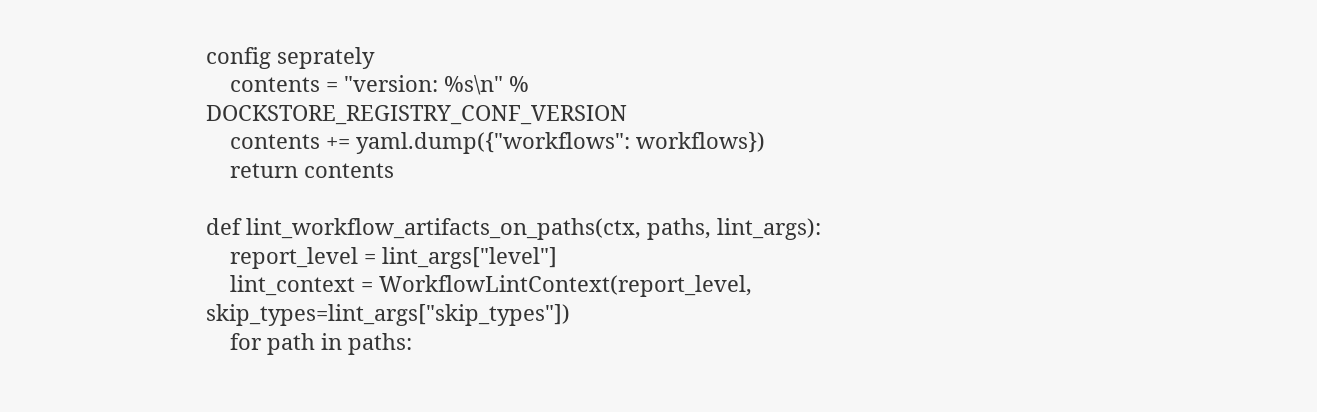config seprately
    contents = "version: %s\n" % DOCKSTORE_REGISTRY_CONF_VERSION
    contents += yaml.dump({"workflows": workflows})
    return contents

def lint_workflow_artifacts_on_paths(ctx, paths, lint_args):
    report_level = lint_args["level"]
    lint_context = WorkflowLintContext(report_level, skip_types=lint_args["skip_types"])
    for path in paths: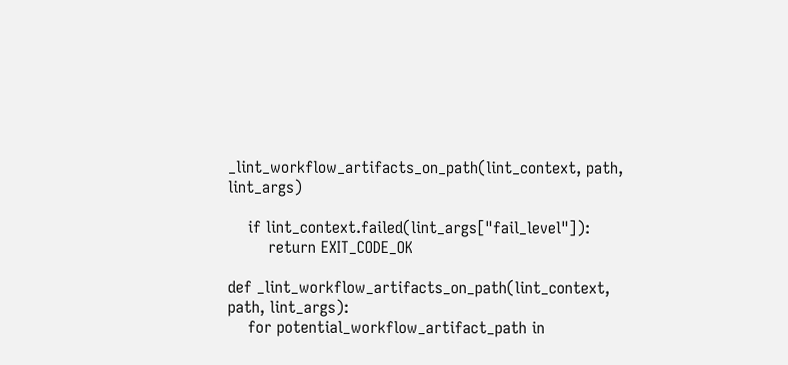_lint_workflow_artifacts_on_path(lint_context, path, lint_args)

    if lint_context.failed(lint_args["fail_level"]):
        return EXIT_CODE_OK

def _lint_workflow_artifacts_on_path(lint_context, path, lint_args):
    for potential_workflow_artifact_path in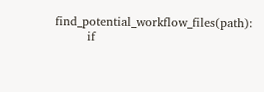find_potential_workflow_files(path):
        if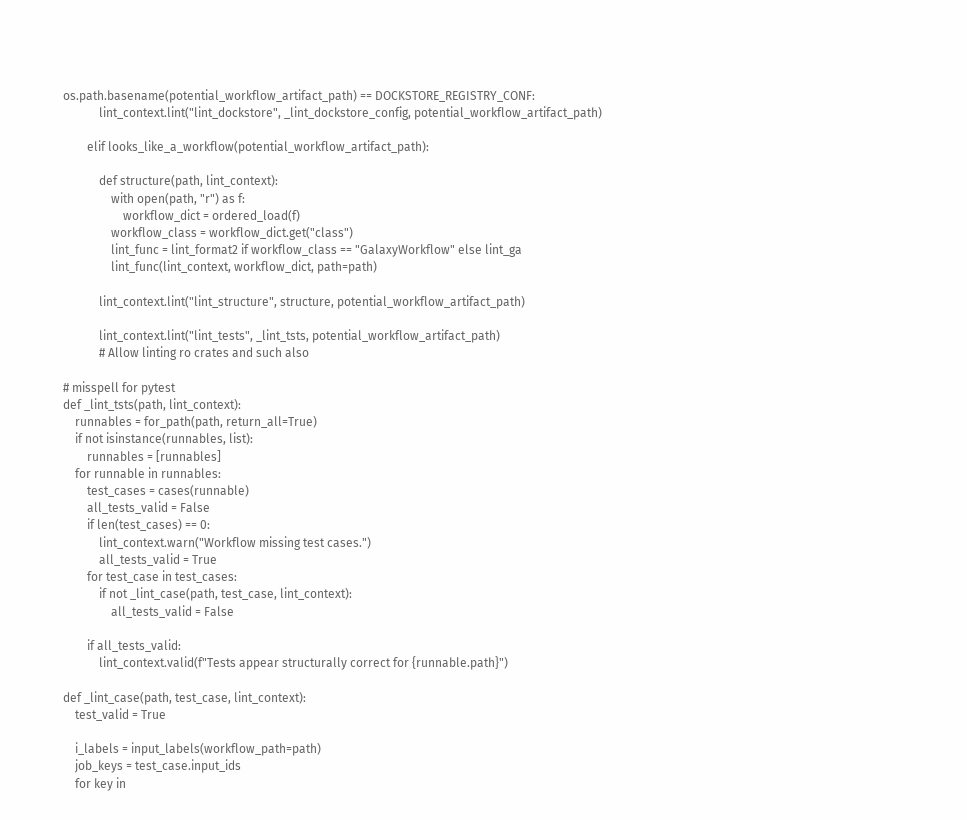os.path.basename(potential_workflow_artifact_path) == DOCKSTORE_REGISTRY_CONF:
            lint_context.lint("lint_dockstore", _lint_dockstore_config, potential_workflow_artifact_path)

        elif looks_like_a_workflow(potential_workflow_artifact_path):

            def structure(path, lint_context):
                with open(path, "r") as f:
                    workflow_dict = ordered_load(f)
                workflow_class = workflow_dict.get("class")
                lint_func = lint_format2 if workflow_class == "GalaxyWorkflow" else lint_ga
                lint_func(lint_context, workflow_dict, path=path)

            lint_context.lint("lint_structure", structure, potential_workflow_artifact_path)

            lint_context.lint("lint_tests", _lint_tsts, potential_workflow_artifact_path)
            # Allow linting ro crates and such also

# misspell for pytest
def _lint_tsts(path, lint_context):
    runnables = for_path(path, return_all=True)
    if not isinstance(runnables, list):
        runnables = [runnables]
    for runnable in runnables:
        test_cases = cases(runnable)
        all_tests_valid = False
        if len(test_cases) == 0:
            lint_context.warn("Workflow missing test cases.")
            all_tests_valid = True
        for test_case in test_cases:
            if not _lint_case(path, test_case, lint_context):
                all_tests_valid = False

        if all_tests_valid:
            lint_context.valid(f"Tests appear structurally correct for {runnable.path}")

def _lint_case(path, test_case, lint_context):
    test_valid = True

    i_labels = input_labels(workflow_path=path)
    job_keys = test_case.input_ids
    for key in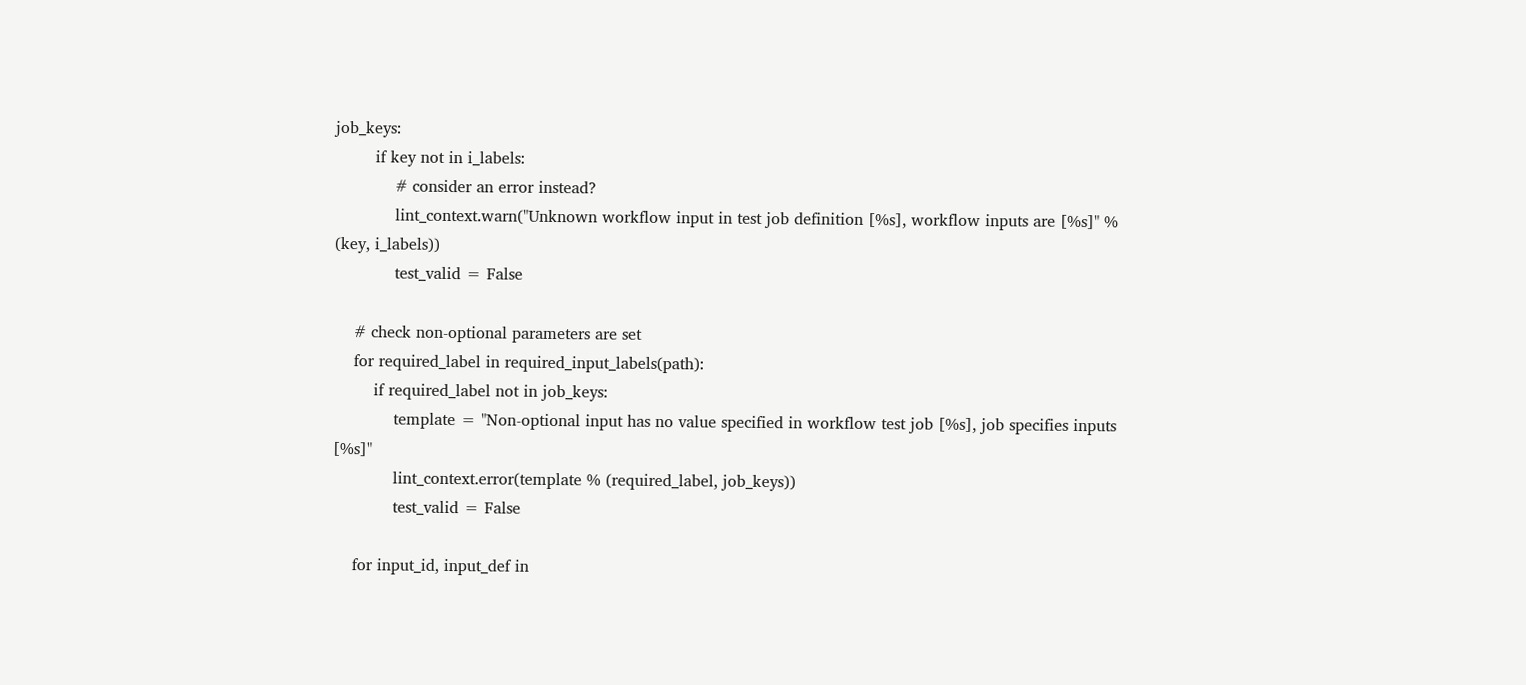job_keys:
        if key not in i_labels:
            # consider an error instead?
            lint_context.warn("Unknown workflow input in test job definition [%s], workflow inputs are [%s]" % (key, i_labels))
            test_valid = False

    # check non-optional parameters are set
    for required_label in required_input_labels(path):
        if required_label not in job_keys:
            template = "Non-optional input has no value specified in workflow test job [%s], job specifies inputs [%s]"
            lint_context.error(template % (required_label, job_keys))
            test_valid = False

    for input_id, input_def in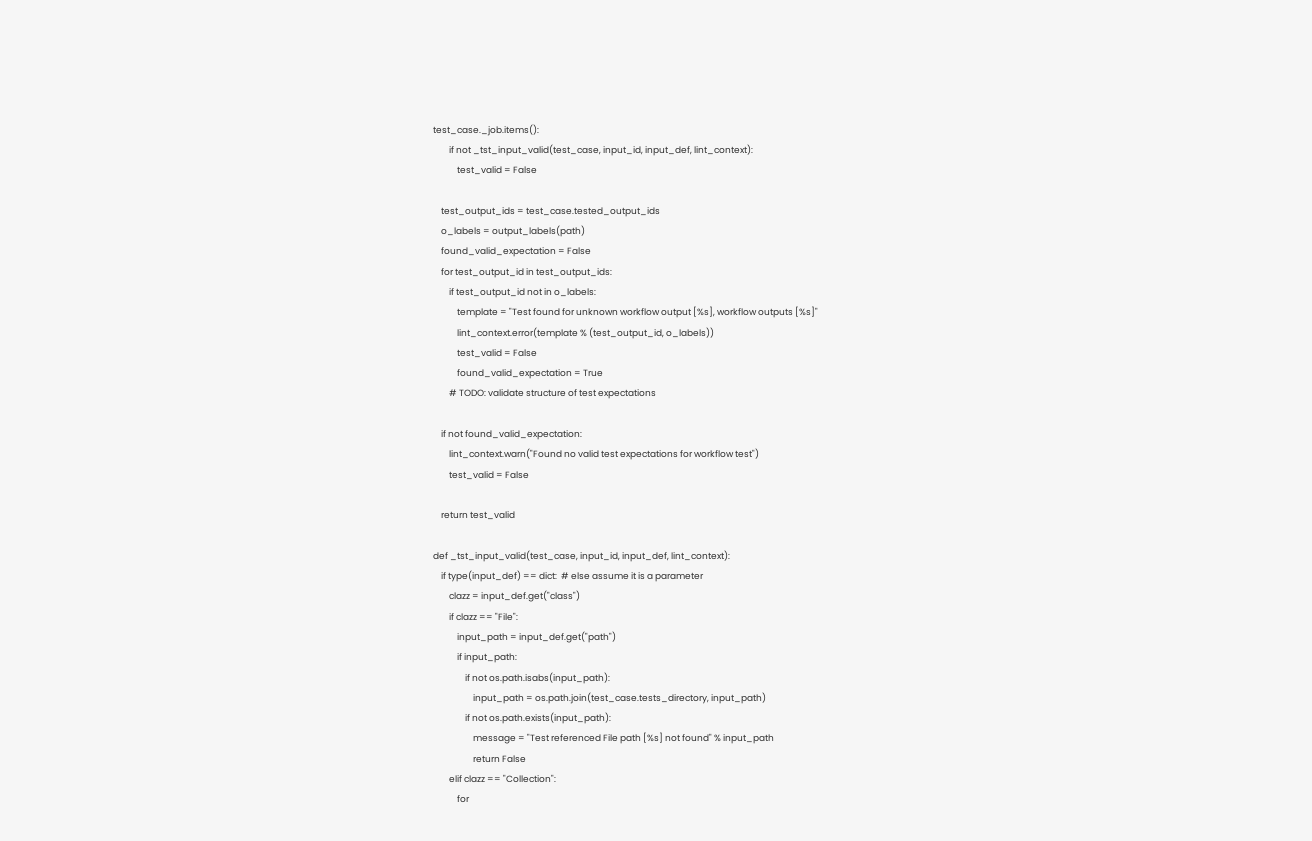test_case._job.items():
        if not _tst_input_valid(test_case, input_id, input_def, lint_context):
            test_valid = False

    test_output_ids = test_case.tested_output_ids
    o_labels = output_labels(path)
    found_valid_expectation = False
    for test_output_id in test_output_ids:
        if test_output_id not in o_labels:
            template = "Test found for unknown workflow output [%s], workflow outputs [%s]"
            lint_context.error(template % (test_output_id, o_labels))
            test_valid = False
            found_valid_expectation = True
        # TODO: validate structure of test expectations

    if not found_valid_expectation:
        lint_context.warn("Found no valid test expectations for workflow test")
        test_valid = False

    return test_valid

def _tst_input_valid(test_case, input_id, input_def, lint_context):
    if type(input_def) == dict:  # else assume it is a parameter
        clazz = input_def.get("class")
        if clazz == "File":
            input_path = input_def.get("path")
            if input_path:
                if not os.path.isabs(input_path):
                    input_path = os.path.join(test_case.tests_directory, input_path)
                if not os.path.exists(input_path):
                    message = "Test referenced File path [%s] not found" % input_path
                    return False
        elif clazz == "Collection":
            for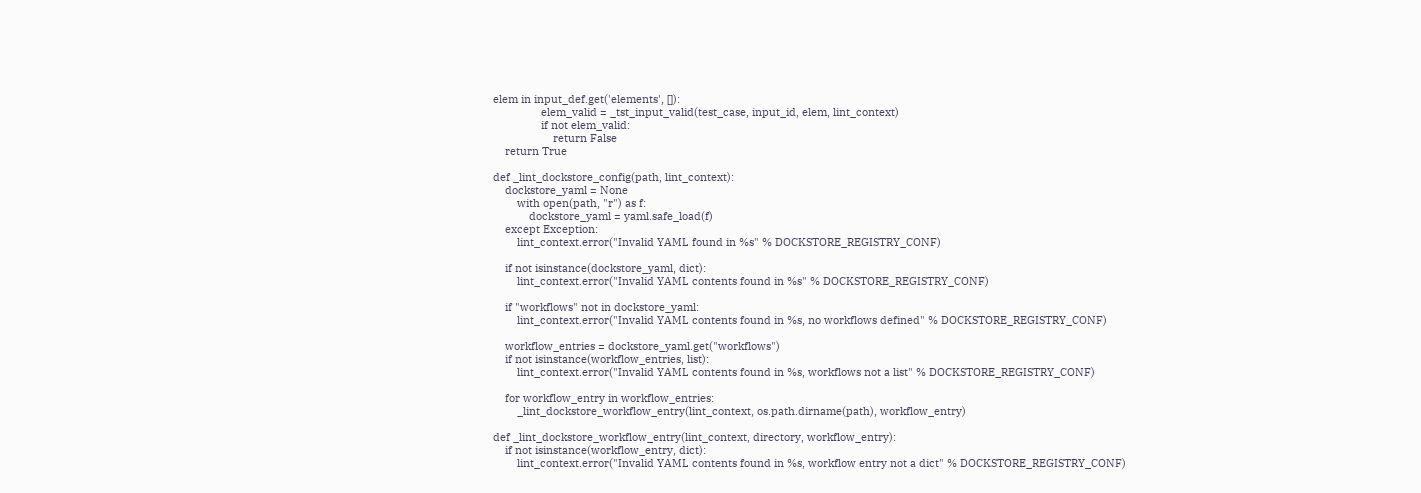elem in input_def.get('elements', []):
                elem_valid = _tst_input_valid(test_case, input_id, elem, lint_context)
                if not elem_valid:
                    return False
    return True

def _lint_dockstore_config(path, lint_context):
    dockstore_yaml = None
        with open(path, "r") as f:
            dockstore_yaml = yaml.safe_load(f)
    except Exception:
        lint_context.error("Invalid YAML found in %s" % DOCKSTORE_REGISTRY_CONF)

    if not isinstance(dockstore_yaml, dict):
        lint_context.error("Invalid YAML contents found in %s" % DOCKSTORE_REGISTRY_CONF)

    if "workflows" not in dockstore_yaml:
        lint_context.error("Invalid YAML contents found in %s, no workflows defined" % DOCKSTORE_REGISTRY_CONF)

    workflow_entries = dockstore_yaml.get("workflows")
    if not isinstance(workflow_entries, list):
        lint_context.error("Invalid YAML contents found in %s, workflows not a list" % DOCKSTORE_REGISTRY_CONF)

    for workflow_entry in workflow_entries:
        _lint_dockstore_workflow_entry(lint_context, os.path.dirname(path), workflow_entry)

def _lint_dockstore_workflow_entry(lint_context, directory, workflow_entry):
    if not isinstance(workflow_entry, dict):
        lint_context.error("Invalid YAML contents found in %s, workflow entry not a dict" % DOCKSTORE_REGISTRY_CONF)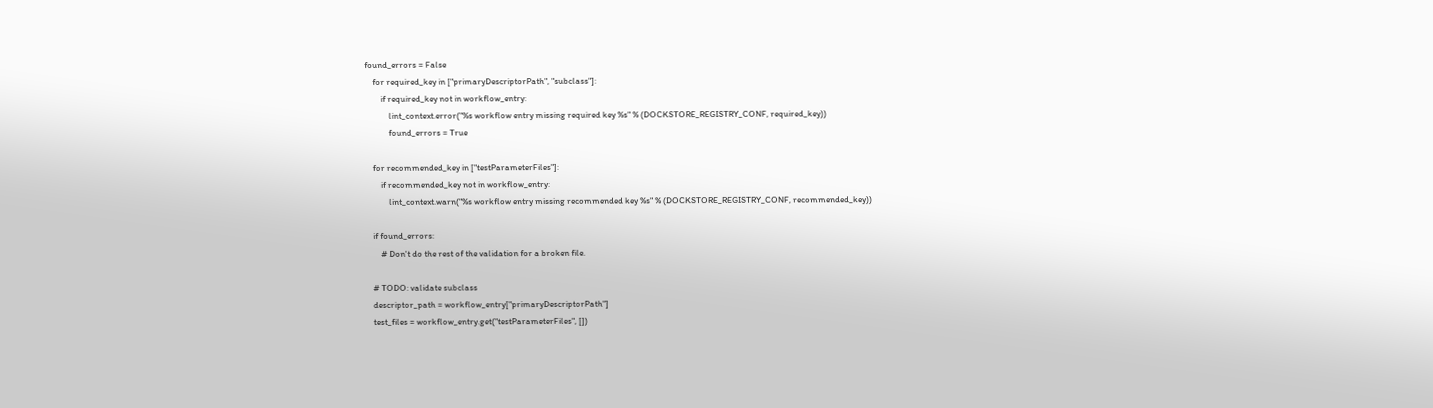found_errors = False
    for required_key in ["primaryDescriptorPath", "subclass"]:
        if required_key not in workflow_entry:
            lint_context.error("%s workflow entry missing required key %s" % (DOCKSTORE_REGISTRY_CONF, required_key))
            found_errors = True

    for recommended_key in ["testParameterFiles"]:
        if recommended_key not in workflow_entry:
            lint_context.warn("%s workflow entry missing recommended key %s" % (DOCKSTORE_REGISTRY_CONF, recommended_key))

    if found_errors:
        # Don't do the rest of the validation for a broken file.

    # TODO: validate subclass
    descriptor_path = workflow_entry["primaryDescriptorPath"]
    test_files = workflow_entry.get("testParameterFiles", [])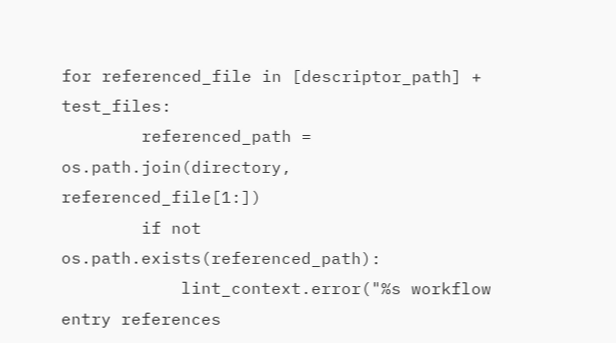for referenced_file in [descriptor_path] + test_files:
        referenced_path = os.path.join(directory, referenced_file[1:])
        if not os.path.exists(referenced_path):
            lint_context.error("%s workflow entry references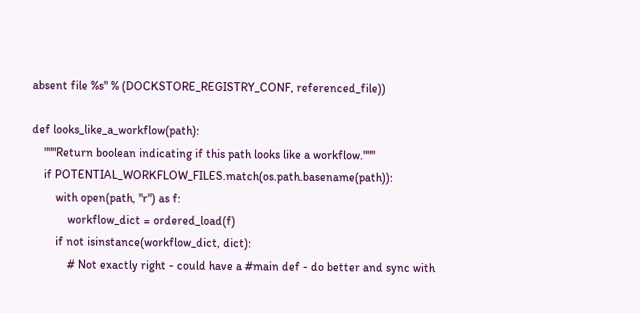absent file %s" % (DOCKSTORE_REGISTRY_CONF, referenced_file))

def looks_like_a_workflow(path):
    """Return boolean indicating if this path looks like a workflow."""
    if POTENTIAL_WORKFLOW_FILES.match(os.path.basename(path)):
        with open(path, "r") as f:
            workflow_dict = ordered_load(f)
        if not isinstance(workflow_dict, dict):
            # Not exactly right - could have a #main def - do better and sync with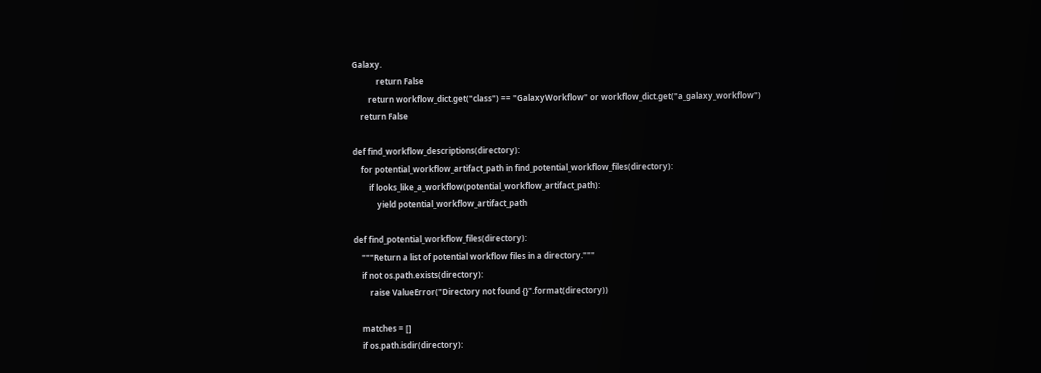Galaxy.
            return False
        return workflow_dict.get("class") == "GalaxyWorkflow" or workflow_dict.get("a_galaxy_workflow")
    return False

def find_workflow_descriptions(directory):
    for potential_workflow_artifact_path in find_potential_workflow_files(directory):
        if looks_like_a_workflow(potential_workflow_artifact_path):
            yield potential_workflow_artifact_path

def find_potential_workflow_files(directory):
    """Return a list of potential workflow files in a directory."""
    if not os.path.exists(directory):
        raise ValueError("Directory not found {}".format(directory))

    matches = []
    if os.path.isdir(directory):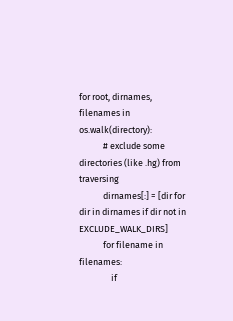for root, dirnames, filenames in os.walk(directory):
            # exclude some directories (like .hg) from traversing
            dirnames[:] = [dir for dir in dirnames if dir not in EXCLUDE_WALK_DIRS]
            for filename in filenames:
                if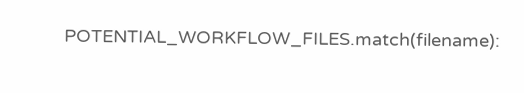POTENTIAL_WORKFLOW_FILES.match(filename):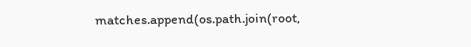matches.append(os.path.join(root,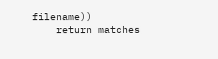filename))
    return matches